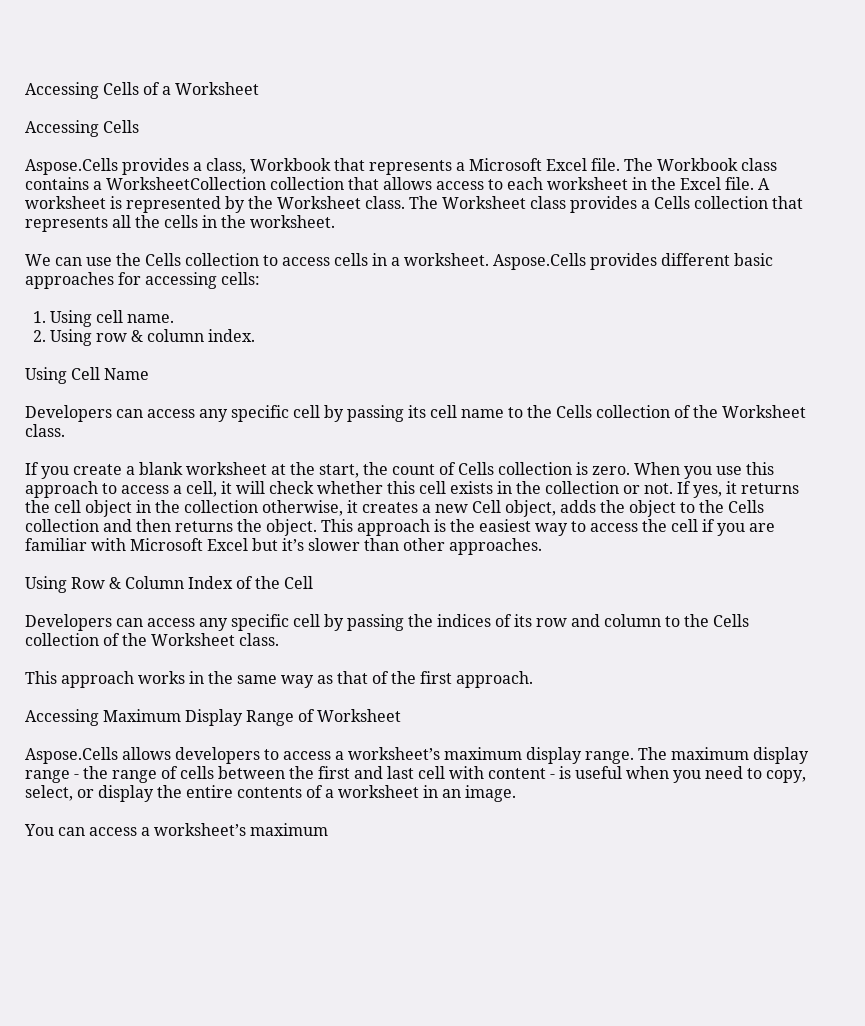Accessing Cells of a Worksheet

Accessing Cells

Aspose.Cells provides a class, Workbook that represents a Microsoft Excel file. The Workbook class contains a WorksheetCollection collection that allows access to each worksheet in the Excel file. A worksheet is represented by the Worksheet class. The Worksheet class provides a Cells collection that represents all the cells in the worksheet.

We can use the Cells collection to access cells in a worksheet. Aspose.Cells provides different basic approaches for accessing cells:

  1. Using cell name.
  2. Using row & column index.

Using Cell Name

Developers can access any specific cell by passing its cell name to the Cells collection of the Worksheet class.

If you create a blank worksheet at the start, the count of Cells collection is zero. When you use this approach to access a cell, it will check whether this cell exists in the collection or not. If yes, it returns the cell object in the collection otherwise, it creates a new Cell object, adds the object to the Cells collection and then returns the object. This approach is the easiest way to access the cell if you are familiar with Microsoft Excel but it’s slower than other approaches.

Using Row & Column Index of the Cell

Developers can access any specific cell by passing the indices of its row and column to the Cells collection of the Worksheet class.

This approach works in the same way as that of the first approach.

Accessing Maximum Display Range of Worksheet

Aspose.Cells allows developers to access a worksheet’s maximum display range. The maximum display range - the range of cells between the first and last cell with content - is useful when you need to copy, select, or display the entire contents of a worksheet in an image.

You can access a worksheet’s maximum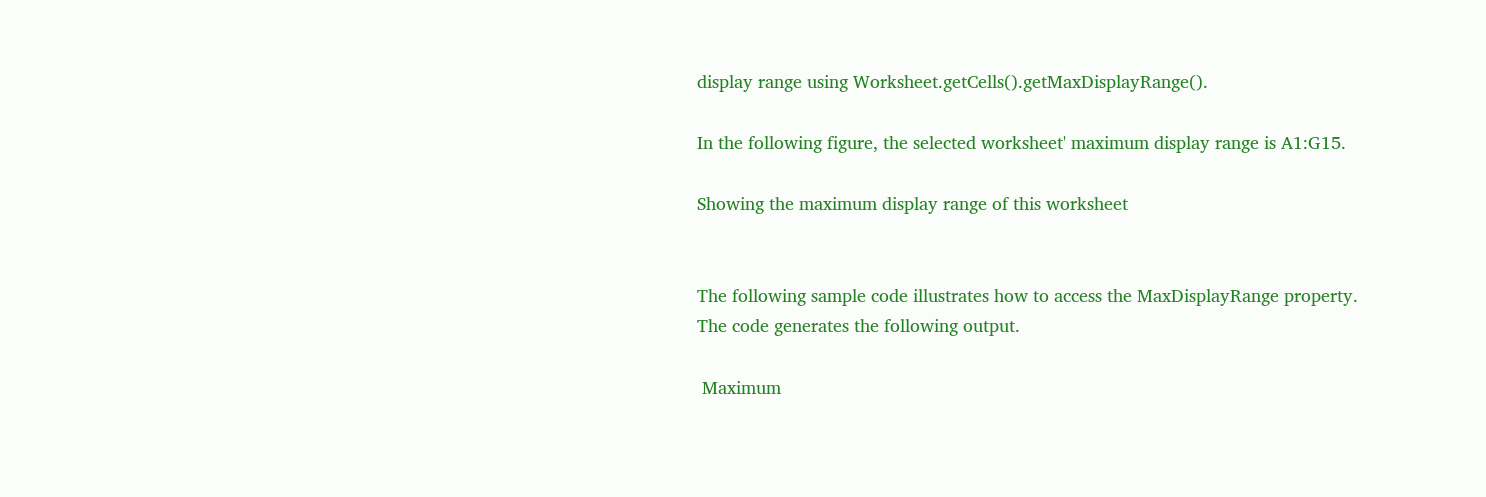display range using Worksheet.getCells().getMaxDisplayRange().

In the following figure, the selected worksheet' maximum display range is A1:G15.

Showing the maximum display range of this worksheet


The following sample code illustrates how to access the MaxDisplayRange property. The code generates the following output.

 Maximum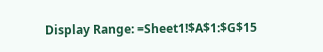Display Range: =Sheet1!$A$1:$G$15